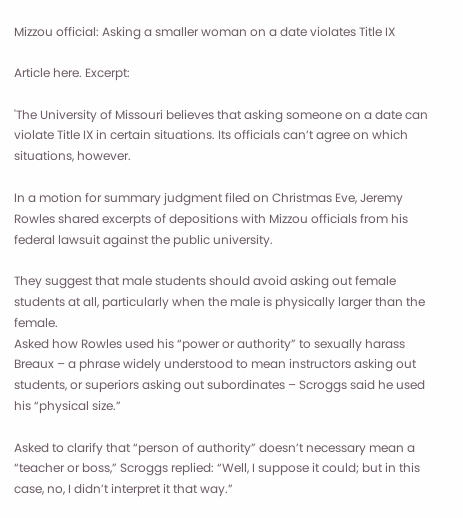Mizzou official: Asking a smaller woman on a date violates Title IX

Article here. Excerpt:

'The University of Missouri believes that asking someone on a date can violate Title IX in certain situations. Its officials can’t agree on which situations, however.

In a motion for summary judgment filed on Christmas Eve, Jeremy Rowles shared excerpts of depositions with Mizzou officials from his federal lawsuit against the public university.

They suggest that male students should avoid asking out female students at all, particularly when the male is physically larger than the female.
Asked how Rowles used his “power or authority” to sexually harass Breaux – a phrase widely understood to mean instructors asking out students, or superiors asking out subordinates – Scroggs said he used his “physical size.”

Asked to clarify that “person of authority” doesn’t necessary mean a “teacher or boss,” Scroggs replied: “Well, I suppose it could; but in this case, no, I didn’t interpret it that way.”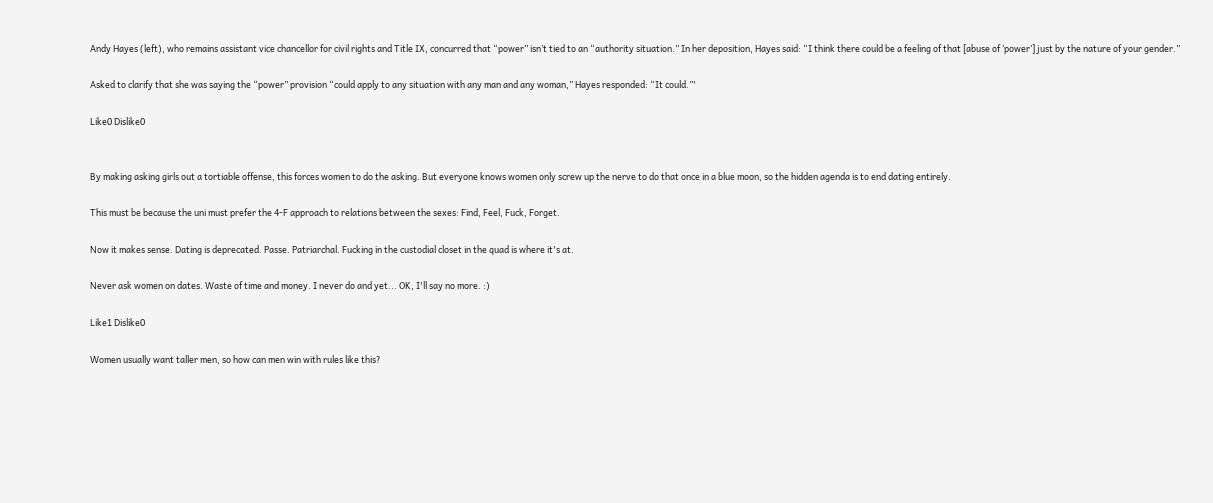Andy Hayes (left), who remains assistant vice chancellor for civil rights and Title IX, concurred that “power” isn’t tied to an “authority situation.” In her deposition, Hayes said: “I think there could be a feeling of that [abuse of ‘power’] just by the nature of your gender.”

Asked to clarify that she was saying the “power” provision “could apply to any situation with any man and any woman,” Hayes responded: “It could.”'

Like0 Dislike0


By making asking girls out a tortiable offense, this forces women to do the asking. But everyone knows women only screw up the nerve to do that once in a blue moon, so the hidden agenda is to end dating entirely.

This must be because the uni must prefer the 4-F approach to relations between the sexes: Find, Feel, Fuck, Forget.

Now it makes sense. Dating is deprecated. Passe. Patriarchal. Fucking in the custodial closet in the quad is where it's at.

Never ask women on dates. Waste of time and money. I never do and yet... OK, I'll say no more. :)

Like1 Dislike0

Women usually want taller men, so how can men win with rules like this?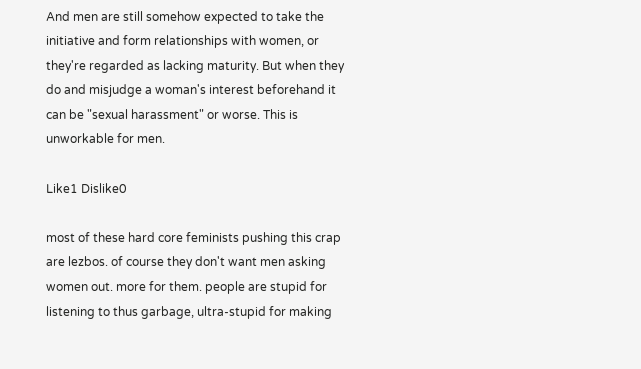And men are still somehow expected to take the initiative and form relationships with women, or they're regarded as lacking maturity. But when they do and misjudge a woman's interest beforehand it can be "sexual harassment" or worse. This is unworkable for men.

Like1 Dislike0

most of these hard core feminists pushing this crap are lezbos. of course they don't want men asking women out. more for them. people are stupid for listening to thus garbage, ultra-stupid for making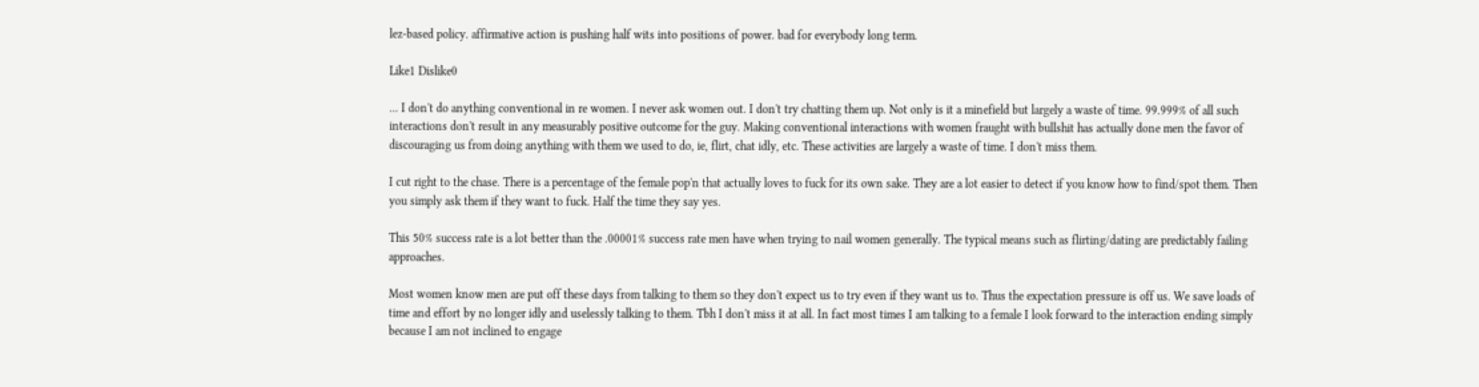lez-based policy. affirmative action is pushing half wits into positions of power. bad for everybody long term.

Like1 Dislike0

... I don't do anything conventional in re women. I never ask women out. I don't try chatting them up. Not only is it a minefield but largely a waste of time. 99.999% of all such interactions don't result in any measurably positive outcome for the guy. Making conventional interactions with women fraught with bullshit has actually done men the favor of discouraging us from doing anything with them we used to do, ie, flirt, chat idly, etc. These activities are largely a waste of time. I don't miss them.

I cut right to the chase. There is a percentage of the female pop'n that actually loves to fuck for its own sake. They are a lot easier to detect if you know how to find/spot them. Then you simply ask them if they want to fuck. Half the time they say yes.

This 50% success rate is a lot better than the .00001% success rate men have when trying to nail women generally. The typical means such as flirting/dating are predictably failing approaches.

Most women know men are put off these days from talking to them so they don't expect us to try even if they want us to. Thus the expectation pressure is off us. We save loads of time and effort by no longer idly and uselessly talking to them. Tbh I don't miss it at all. In fact most times I am talking to a female I look forward to the interaction ending simply because I am not inclined to engage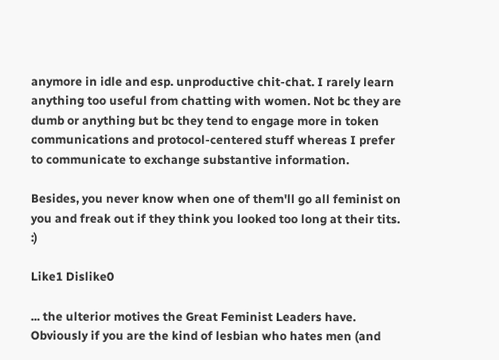anymore in idle and esp. unproductive chit-chat. I rarely learn anything too useful from chatting with women. Not bc they are dumb or anything but bc they tend to engage more in token communications and protocol-centered stuff whereas I prefer to communicate to exchange substantive information.

Besides, you never know when one of them'll go all feminist on you and freak out if they think you looked too long at their tits. :)

Like1 Dislike0

... the ulterior motives the Great Feminist Leaders have. Obviously if you are the kind of lesbian who hates men (and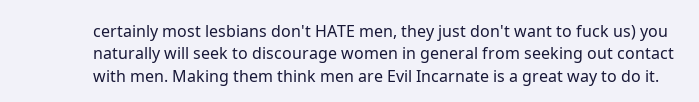certainly most lesbians don't HATE men, they just don't want to fuck us) you naturally will seek to discourage women in general from seeking out contact with men. Making them think men are Evil Incarnate is a great way to do it.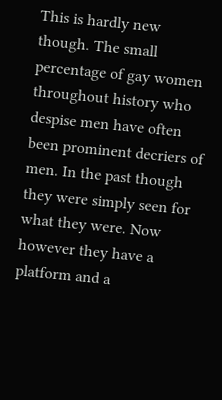This is hardly new though. The small percentage of gay women throughout history who despise men have often been prominent decriers of men. In the past though they were simply seen for what they were. Now however they have a platform and a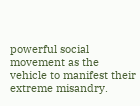powerful social movement as the vehicle to manifest their extreme misandry.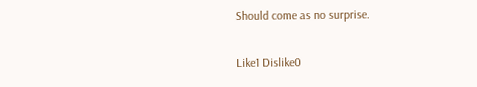Should come as no surprise.

Like1 Dislike0